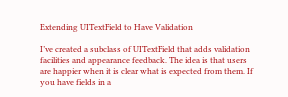Extending UITextField to Have Validation

I’ve created a subclass of UITextField that adds validation facilities and appearance feedback. The idea is that users are happier when it is clear what is expected from them. If you have fields in a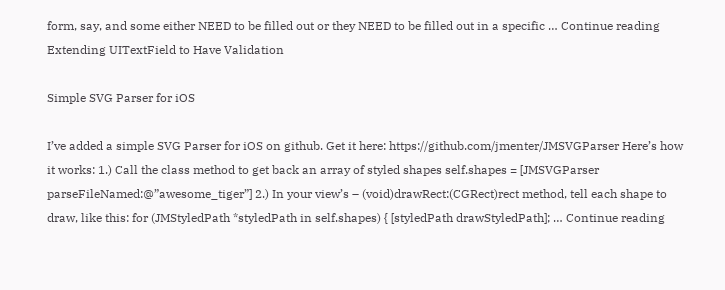form, say, and some either NEED to be filled out or they NEED to be filled out in a specific … Continue reading Extending UITextField to Have Validation

Simple SVG Parser for iOS

I’ve added a simple SVG Parser for iOS on github. Get it here: https://github.com/jmenter/JMSVGParser Here’s how it works: 1.) Call the class method to get back an array of styled shapes self.shapes = [JMSVGParser parseFileNamed:@”awesome_tiger”] 2.) In your view’s – (void)drawRect:(CGRect)rect method, tell each shape to draw, like this: for (JMStyledPath *styledPath in self.shapes) { [styledPath drawStyledPath]; … Continue reading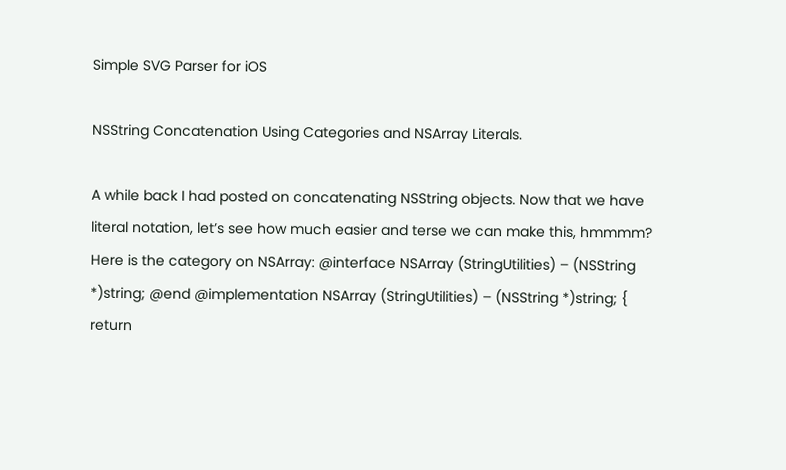Simple SVG Parser for iOS

NSString Concatenation Using Categories and NSArray Literals.

A while back I had posted on concatenating NSString objects. Now that we have literal notation, let’s see how much easier and terse we can make this, hmmmm? Here is the category on NSArray: @interface NSArray (StringUtilities) – (NSString *)string; @end @implementation NSArray (StringUtilities) – (NSString *)string; {     return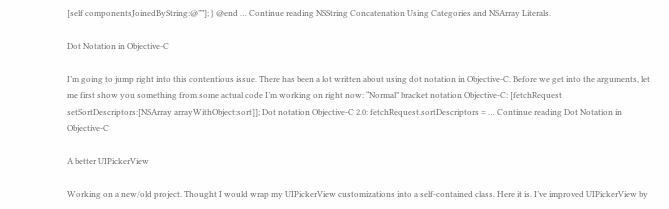[self componentsJoinedByString:@””]; } @end … Continue reading NSString Concatenation Using Categories and NSArray Literals.

Dot Notation in Objective-C

I’m going to jump right into this contentious issue. There has been a lot written about using dot notation in Objective-C. Before we get into the arguments, let me first show you something from some actual code I’m working on right now: “Normal” bracket notation Objective-C: [fetchRequest setSortDescriptors:[NSArray arrayWithObject:sort]]; Dot notation Objective-C 2.0: fetchRequest.sortDescriptors = … Continue reading Dot Notation in Objective-C

A better UIPickerView

Working on a new/old project. Thought I would wrap my UIPickerView customizations into a self-contained class. Here it is. I’ve improved UIPickerView by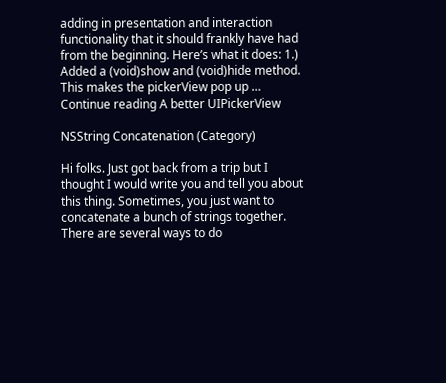adding in presentation and interaction functionality that it should frankly have had from the beginning. Here’s what it does: 1.) Added a (void)show and (void)hide method. This makes the pickerView pop up … Continue reading A better UIPickerView

NSString Concatenation (Category)

Hi folks. Just got back from a trip but I thought I would write you and tell you about this thing. Sometimes, you just want to concatenate a bunch of strings together. There are several ways to do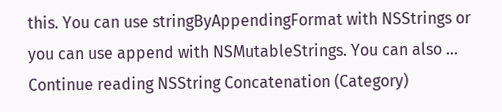this. You can use stringByAppendingFormat with NSStrings or you can use append with NSMutableStrings. You can also … Continue reading NSString Concatenation (Category)